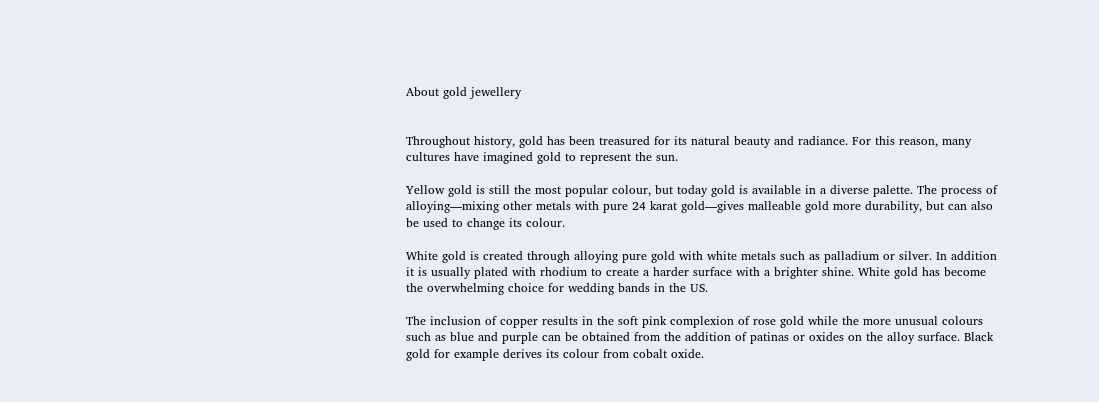About gold jewellery


Throughout history, gold has been treasured for its natural beauty and radiance. For this reason, many cultures have imagined gold to represent the sun.

Yellow gold is still the most popular colour, but today gold is available in a diverse palette. The process of alloying—mixing other metals with pure 24 karat gold—gives malleable gold more durability, but can also be used to change its colour.

White gold is created through alloying pure gold with white metals such as palladium or silver. In addition it is usually plated with rhodium to create a harder surface with a brighter shine. White gold has become the overwhelming choice for wedding bands in the US.

The inclusion of copper results in the soft pink complexion of rose gold while the more unusual colours such as blue and purple can be obtained from the addition of patinas or oxides on the alloy surface. Black gold for example derives its colour from cobalt oxide.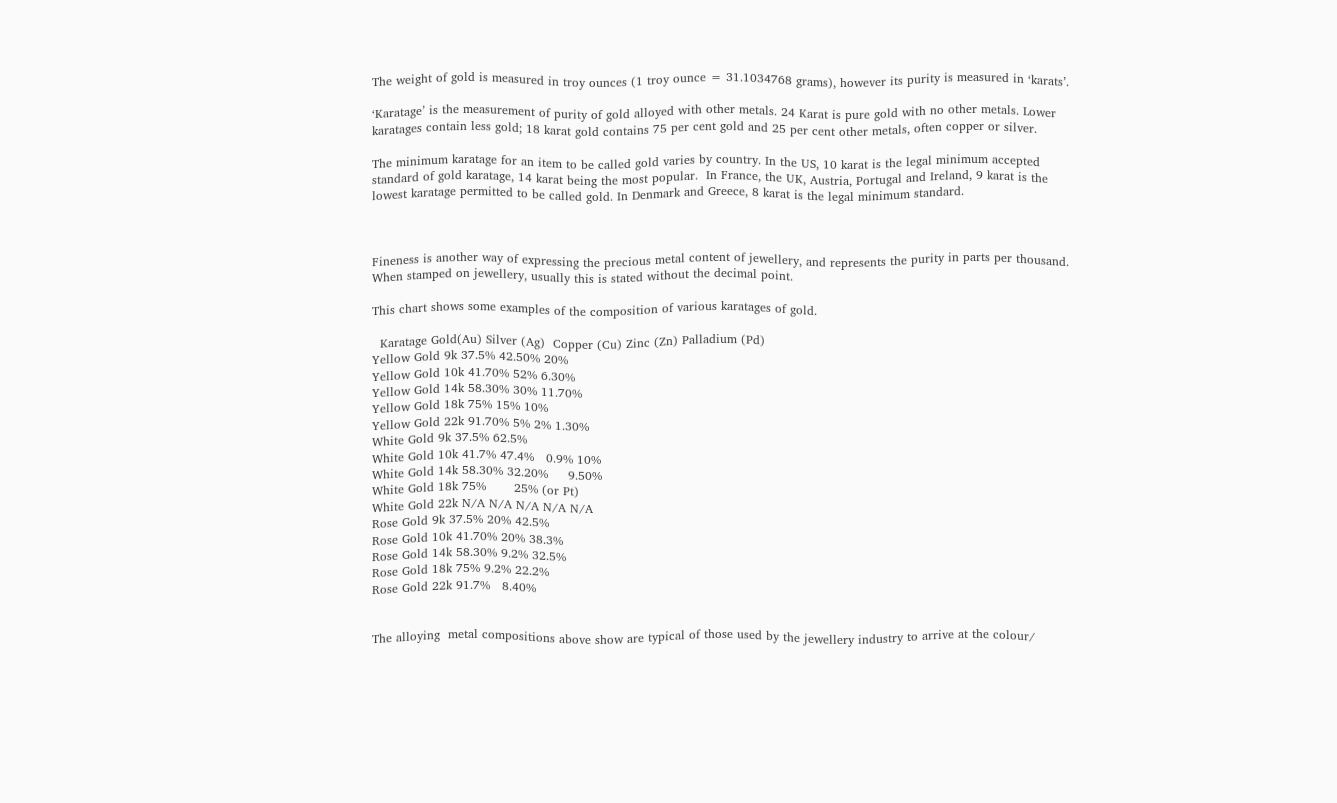The weight of gold is measured in troy ounces (1 troy ounce = 31.1034768 grams), however its purity is measured in ‘karats’.

‘Karatage’ is the measurement of purity of gold alloyed with other metals. 24 Karat is pure gold with no other metals. Lower karatages contain less gold; 18 karat gold contains 75 per cent gold and 25 per cent other metals, often copper or silver.

The minimum karatage for an item to be called gold varies by country. In the US, 10 karat is the legal minimum accepted standard of gold karatage, 14 karat being the most popular.  In France, the UK, Austria, Portugal and Ireland, 9 karat is the lowest karatage permitted to be called gold. In Denmark and Greece, 8 karat is the legal minimum standard.



Fineness is another way of expressing the precious metal content of jewellery, and represents the purity in parts per thousand. When stamped on jewellery, usually this is stated without the decimal point.

This chart shows some examples of the composition of various karatages of gold.

  Karatage Gold(Au) Silver (Ag)  Copper (Cu) Zinc (Zn) Palladium (Pd)
Yellow Gold 9k 37.5% 42.50% 20%
Yellow Gold 10k 41.70% 52% 6.30%
Yellow Gold 14k 58.30% 30% 11.70%
Yellow Gold 18k 75% 15% 10%
Yellow Gold 22k 91.70% 5% 2% 1.30%
White Gold 9k 37.5% 62.5%
White Gold 10k 41.7% 47.4%   0.9% 10%
White Gold 14k 58.30% 32.20%     9.50%
White Gold 18k 75%       25% (or Pt)
White Gold 22k N/A N/A N/A N/A N/A
Rose Gold 9k 37.5% 20% 42.5%
Rose Gold 10k 41.70% 20% 38.3%
Rose Gold 14k 58.30% 9.2% 32.5%
Rose Gold 18k 75% 9.2% 22.2%
Rose Gold 22k 91.7%   8.40%


The alloying  metal compositions above show are typical of those used by the jewellery industry to arrive at the colour/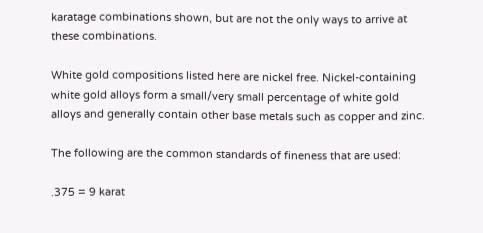karatage combinations shown, but are not the only ways to arrive at these combinations.

White gold compositions listed here are nickel free. Nickel-containing white gold alloys form a small/very small percentage of white gold alloys and generally contain other base metals such as copper and zinc.

The following are the common standards of fineness that are used:

.375 = 9 karat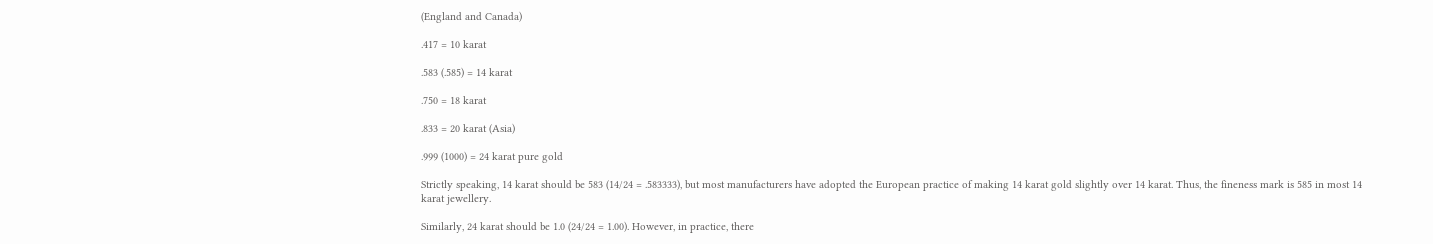(England and Canada)

.417 = 10 karat

.583 (.585) = 14 karat

.750 = 18 karat

.833 = 20 karat (Asia)

.999 (1000) = 24 karat pure gold

Strictly speaking, 14 karat should be 583 (14/24 = .583333), but most manufacturers have adopted the European practice of making 14 karat gold slightly over 14 karat. Thus, the fineness mark is 585 in most 14 karat jewellery.

Similarly, 24 karat should be 1.0 (24/24 = 1.00). However, in practice, there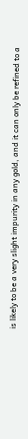is likely to be a very slight impurity in any gold, and it can only be refined to a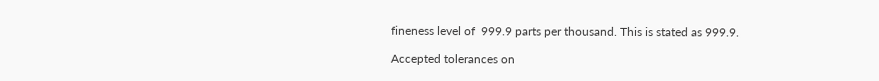fineness level of  999.9 parts per thousand. This is stated as 999.9.

Accepted tolerances on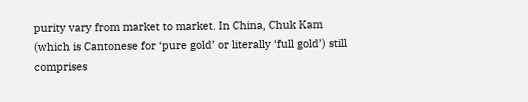purity vary from market to market. In China, Chuk Kam (which is Cantonese for ‘pure gold’ or literally ‘full gold’) still comprises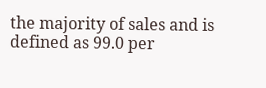the majority of sales and is defined as 99.0 per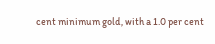cent minimum gold, with a 1.0 per cent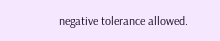negative tolerance allowed.